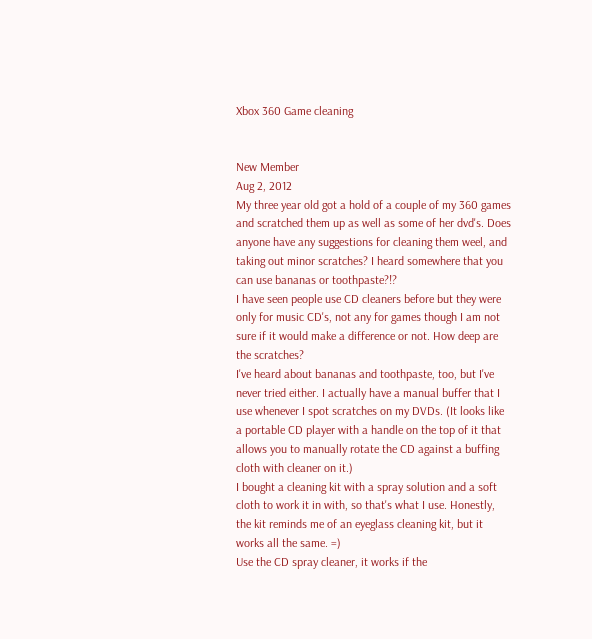Xbox 360 Game cleaning


New Member
Aug 2, 2012
My three year old got a hold of a couple of my 360 games and scratched them up as well as some of her dvd's. Does anyone have any suggestions for cleaning them weel, and taking out minor scratches? I heard somewhere that you can use bananas or toothpaste?!?
I have seen people use CD cleaners before but they were only for music CD's, not any for games though I am not sure if it would make a difference or not. How deep are the scratches?
I've heard about bananas and toothpaste, too, but I've never tried either. I actually have a manual buffer that I use whenever I spot scratches on my DVDs. (It looks like a portable CD player with a handle on the top of it that allows you to manually rotate the CD against a buffing cloth with cleaner on it.)
I bought a cleaning kit with a spray solution and a soft cloth to work it in with, so that's what I use. Honestly, the kit reminds me of an eyeglass cleaning kit, but it works all the same. =)
Use the CD spray cleaner, it works if the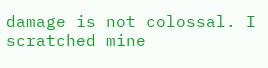damage is not colossal. I scratched mine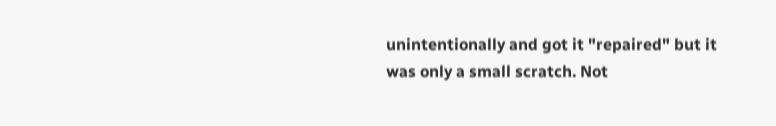unintentionally and got it "repaired" but it was only a small scratch. Not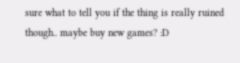sure what to tell you if the thing is really ruined though.. maybe buy new games? :D